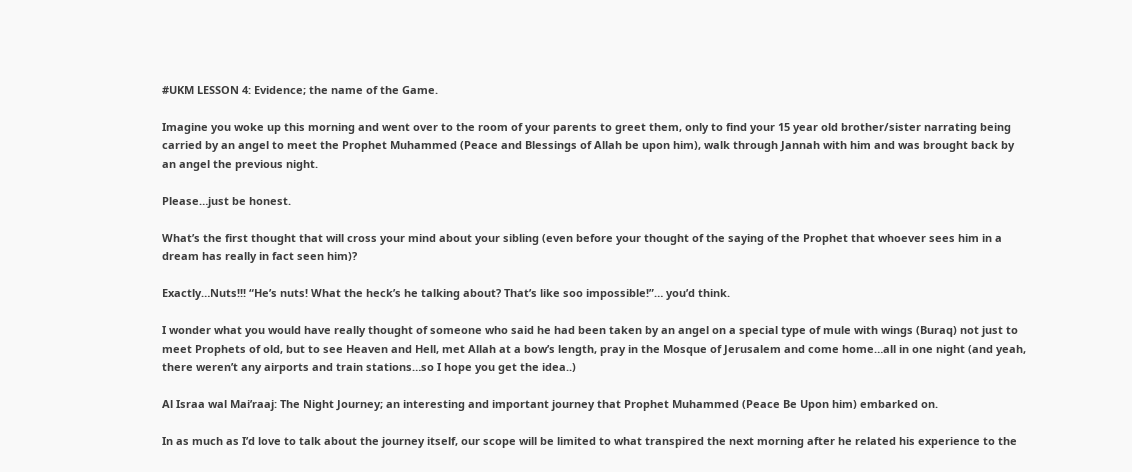#UKM LESSON 4: Evidence; the name of the Game.

Imagine you woke up this morning and went over to the room of your parents to greet them, only to find your 15 year old brother/sister narrating being carried by an angel to meet the Prophet Muhammed (Peace and Blessings of Allah be upon him), walk through Jannah with him and was brought back by an angel the previous night.

Please…just be honest.

What’s the first thought that will cross your mind about your sibling (even before your thought of the saying of the Prophet that whoever sees him in a dream has really in fact seen him)?

Exactly…Nuts!!! “He’s nuts! What the heck’s he talking about? That’s like soo impossible!”… you’d think.

I wonder what you would have really thought of someone who said he had been taken by an angel on a special type of mule with wings (Buraq) not just to meet Prophets of old, but to see Heaven and Hell, met Allah at a bow’s length, pray in the Mosque of Jerusalem and come home…all in one night (and yeah, there weren’t any airports and train stations…so I hope you get the idea..)

Al Israa wal Mai’raaj: The Night Journey; an interesting and important journey that Prophet Muhammed (Peace Be Upon him) embarked on.

In as much as I’d love to talk about the journey itself, our scope will be limited to what transpired the next morning after he related his experience to the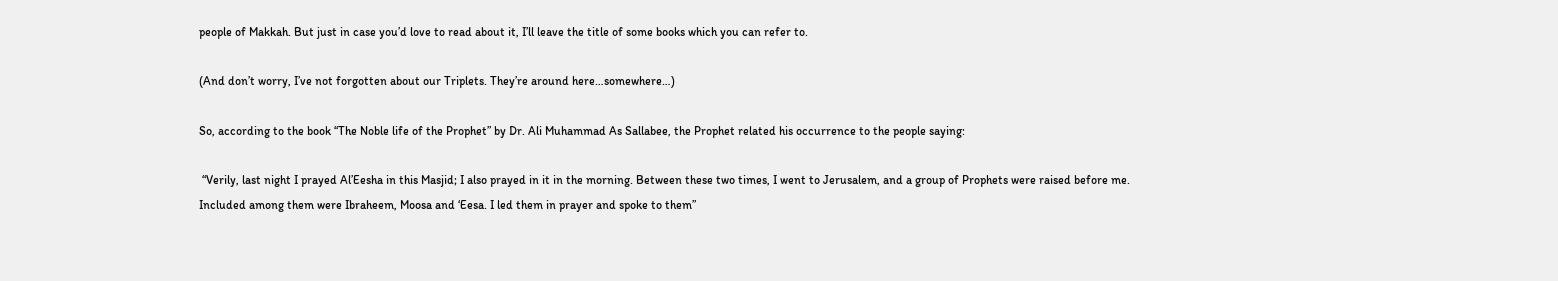people of Makkah. But just in case you’d love to read about it, I’ll leave the title of some books which you can refer to.

(And don’t worry, I’ve not forgotten about our Triplets. They’re around here…somewhere…)

So, according to the book “The Noble life of the Prophet” by Dr. Ali Muhammad As Sallabee, the Prophet related his occurrence to the people saying:

 “Verily, last night I prayed Al’Eesha in this Masjid; I also prayed in it in the morning. Between these two times, I went to Jerusalem, and a group of Prophets were raised before me. Included among them were Ibraheem, Moosa and ‘Eesa. I led them in prayer and spoke to them”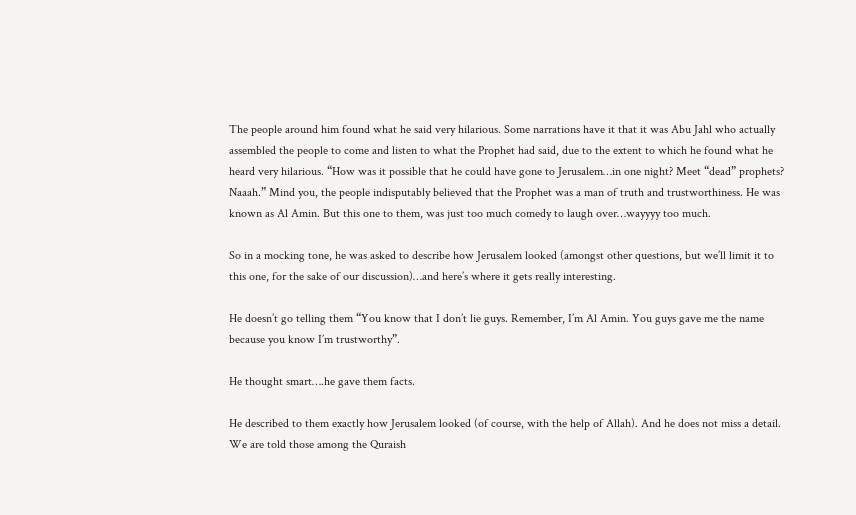The people around him found what he said very hilarious. Some narrations have it that it was Abu Jahl who actually assembled the people to come and listen to what the Prophet had said, due to the extent to which he found what he heard very hilarious. “How was it possible that he could have gone to Jerusalem…in one night? Meet “dead” prophets? Naaah.” Mind you, the people indisputably believed that the Prophet was a man of truth and trustworthiness. He was known as Al Amin. But this one to them, was just too much comedy to laugh over…wayyyy too much.

So in a mocking tone, he was asked to describe how Jerusalem looked (amongst other questions, but we’ll limit it to this one, for the sake of our discussion)…and here’s where it gets really interesting.

He doesn’t go telling them “You know that I don’t lie guys. Remember, I’m Al Amin. You guys gave me the name because you know I’m trustworthy”.

He thought smart….he gave them facts.

He described to them exactly how Jerusalem looked (of course, with the help of Allah). And he does not miss a detail. We are told those among the Quraish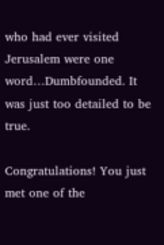who had ever visited Jerusalem were one word…Dumbfounded. It was just too detailed to be true.

Congratulations! You just met one of the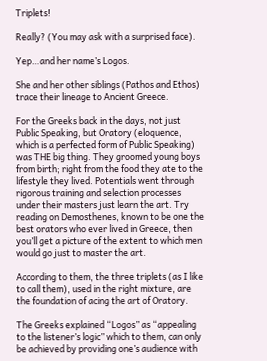Triplets!

Really? (You may ask with a surprised face).

Yep…and her name’s Logos.

She and her other siblings (Pathos and Ethos) trace their lineage to Ancient Greece.

For the Greeks back in the days, not just Public Speaking, but Oratory (eloquence, which is a perfected form of Public Speaking) was THE big thing. They groomed young boys from birth; right from the food they ate to the lifestyle they lived. Potentials went through rigorous training and selection processes under their masters just learn the art. Try reading on Demosthenes, known to be one the best orators who ever lived in Greece, then you’ll get a picture of the extent to which men would go just to master the art.

According to them, the three triplets (as I like to call them), used in the right mixture, are the foundation of acing the art of Oratory.

The Greeks explained “Logos” as “appealing to the listener’s logic” which to them, can only be achieved by providing one’s audience with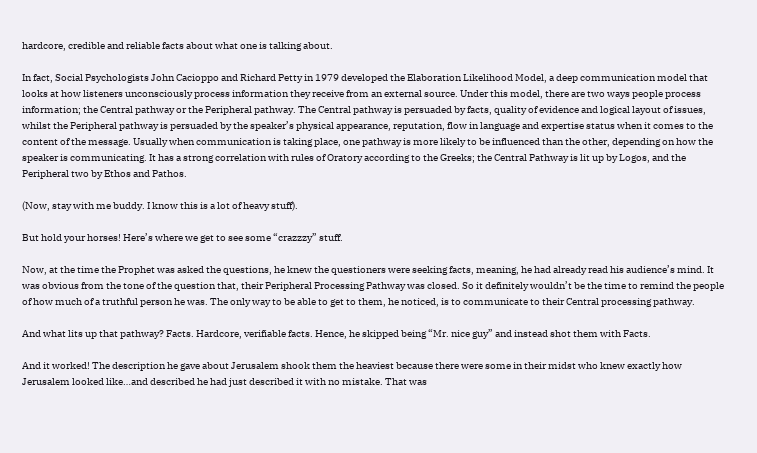hardcore, credible and reliable facts about what one is talking about.

In fact, Social Psychologists John Cacioppo and Richard Petty in 1979 developed the Elaboration Likelihood Model, a deep communication model that looks at how listeners unconsciously process information they receive from an external source. Under this model, there are two ways people process information; the Central pathway or the Peripheral pathway. The Central pathway is persuaded by facts, quality of evidence and logical layout of issues, whilst the Peripheral pathway is persuaded by the speaker’s physical appearance, reputation, flow in language and expertise status when it comes to the content of the message. Usually when communication is taking place, one pathway is more likely to be influenced than the other, depending on how the speaker is communicating. It has a strong correlation with rules of Oratory according to the Greeks; the Central Pathway is lit up by Logos, and the Peripheral two by Ethos and Pathos.

(Now, stay with me buddy. I know this is a lot of heavy stuff).

But hold your horses! Here’s where we get to see some “crazzzy” stuff.

Now, at the time the Prophet was asked the questions, he knew the questioners were seeking facts, meaning, he had already read his audience’s mind. It was obvious from the tone of the question that, their Peripheral Processing Pathway was closed. So it definitely wouldn’t be the time to remind the people of how much of a truthful person he was. The only way to be able to get to them, he noticed, is to communicate to their Central processing pathway.

And what lits up that pathway? Facts. Hardcore, verifiable facts. Hence, he skipped being “Mr. nice guy” and instead shot them with Facts.

And it worked! The description he gave about Jerusalem shook them the heaviest because there were some in their midst who knew exactly how Jerusalem looked like…and described he had just described it with no mistake. That was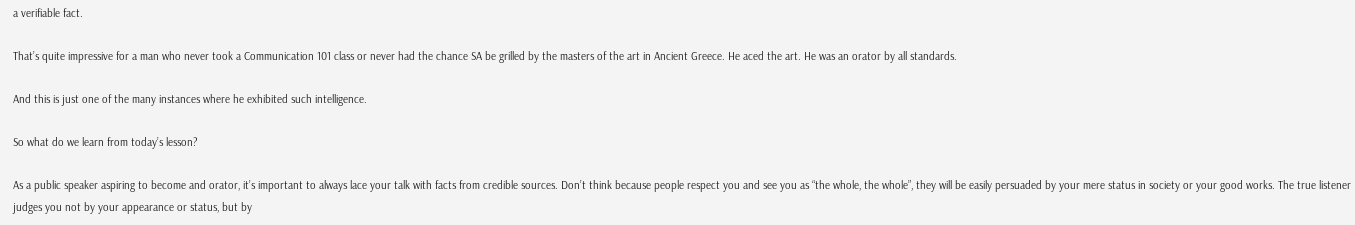a verifiable fact.

That’s quite impressive for a man who never took a Communication 101 class or never had the chance SA be grilled by the masters of the art in Ancient Greece. He aced the art. He was an orator by all standards.

And this is just one of the many instances where he exhibited such intelligence.

So what do we learn from today’s lesson?

As a public speaker aspiring to become and orator, it’s important to always lace your talk with facts from credible sources. Don’t think because people respect you and see you as “the whole, the whole”, they will be easily persuaded by your mere status in society or your good works. The true listener judges you not by your appearance or status, but by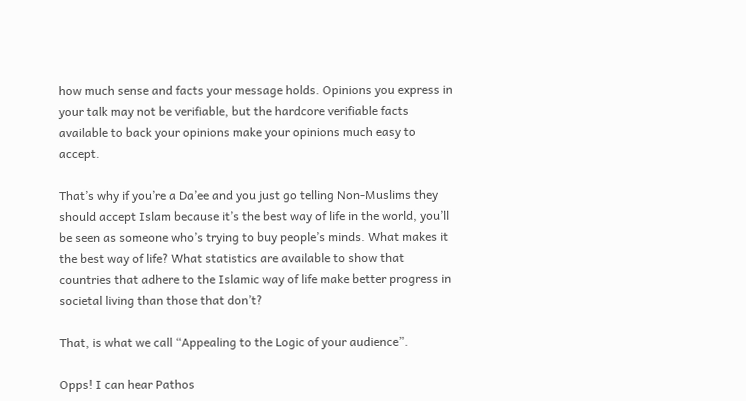how much sense and facts your message holds. Opinions you express in your talk may not be verifiable, but the hardcore verifiable facts available to back your opinions make your opinions much easy to accept.

That’s why if you’re a Da’ee and you just go telling Non-Muslims they should accept Islam because it’s the best way of life in the world, you’ll be seen as someone who’s trying to buy people’s minds. What makes it the best way of life? What statistics are available to show that countries that adhere to the Islamic way of life make better progress in societal living than those that don’t?

That, is what we call “Appealing to the Logic of your audience”.

Opps! I can hear Pathos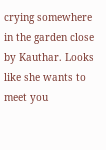crying somewhere in the garden close by Kauthar. Looks like she wants to meet you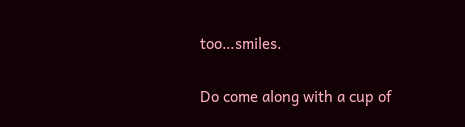too…smiles.

Do come along with a cup of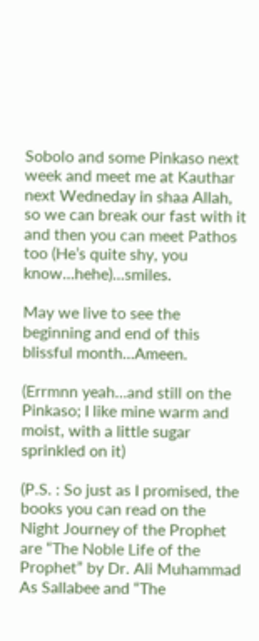Sobolo and some Pinkaso next week and meet me at Kauthar next Wedneday in shaa Allah, so we can break our fast with it and then you can meet Pathos too (He’s quite shy, you know…hehe)…smiles.

May we live to see the beginning and end of this blissful month…Ameen.

(Errmnn yeah…and still on the Pinkaso; I like mine warm and moist, with a little sugar sprinkled on it)

(P.S. : So just as I promised, the books you can read on the Night Journey of the Prophet are “The Noble Life of the Prophet” by Dr. Ali Muhammad As Sallabee and “The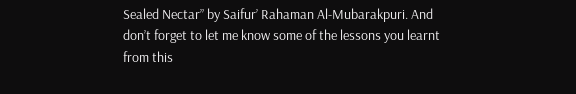Sealed Nectar” by Saifur’ Rahaman Al-Mubarakpuri. And don’t forget to let me know some of the lessons you learnt from this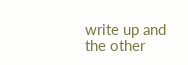write up and the other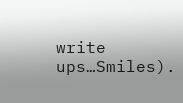write ups…Smiles).